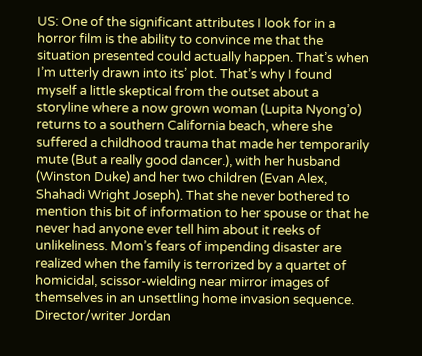US: One of the significant attributes I look for in a horror film is the ability to convince me that the situation presented could actually happen. That’s when I’m utterly drawn into its’ plot. That’s why I found myself a little skeptical from the outset about a storyline where a now grown woman (Lupita Nyong’o) returns to a southern California beach, where she suffered a childhood trauma that made her temporarily mute (But a really good dancer.), with her husband (Winston Duke) and her two children (Evan Alex, Shahadi Wright Joseph). That she never bothered to mention this bit of information to her spouse or that he never had anyone ever tell him about it reeks of unlikeliness. Mom’s fears of impending disaster are realized when the family is terrorized by a quartet of homicidal, scissor-wielding near mirror images of themselves in an unsettling home invasion sequence. Director/writer Jordan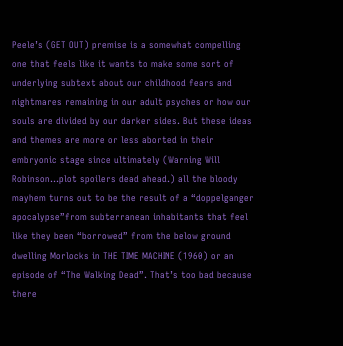Peele’s (GET OUT) premise is a somewhat compelling one that feels like it wants to make some sort of underlying subtext about our childhood fears and nightmares remaining in our adult psyches or how our souls are divided by our darker sides. But these ideas and themes are more or less aborted in their embryonic stage since ultimately (Warning Will Robinson…plot spoilers dead ahead.) all the bloody mayhem turns out to be the result of a “doppelganger apocalypse”from subterranean inhabitants that feel like they been “borrowed” from the below ground dwelling Morlocks in THE TIME MACHINE (1960) or an episode of “The Walking Dead”. That’s too bad because there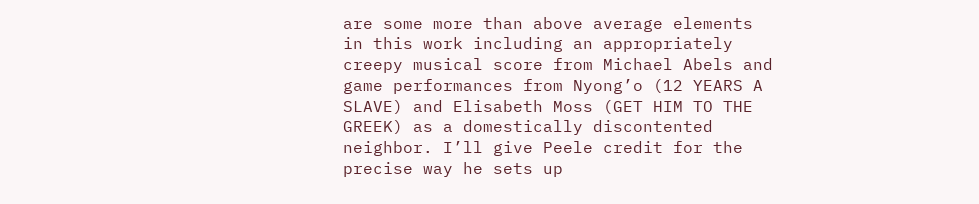are some more than above average elements in this work including an appropriately creepy musical score from Michael Abels and game performances from Nyong’o (12 YEARS A SLAVE) and Elisabeth Moss (GET HIM TO THE GREEK) as a domestically discontented neighbor. I’ll give Peele credit for the precise way he sets up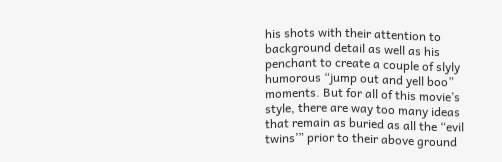his shots with their attention to background detail as well as his penchant to create a couple of slyly humorous “jump out and yell boo” moments. But for all of this movie’s style, there are way too many ideas that remain as buried as all the “evil twins’” prior to their above ground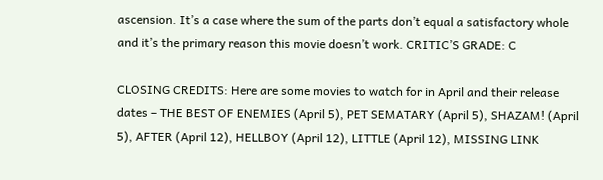ascension. It’s a case where the sum of the parts don’t equal a satisfactory whole and it’s the primary reason this movie doesn’t work. CRITIC’S GRADE: C

CLOSING CREDITS: Here are some movies to watch for in April and their release dates – THE BEST OF ENEMIES (April 5), PET SEMATARY (April 5), SHAZAM! (April 5), AFTER (April 12), HELLBOY (April 12), LITTLE (April 12), MISSING LINK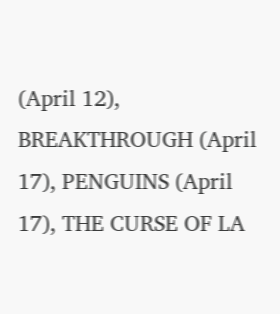(April 12), BREAKTHROUGH (April 17), PENGUINS (April 17), THE CURSE OF LA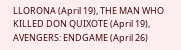LLORONA (April 19), THE MAN WHO KILLED DON QUIXOTE (April 19), AVENGERS: ENDGAME (April 26)